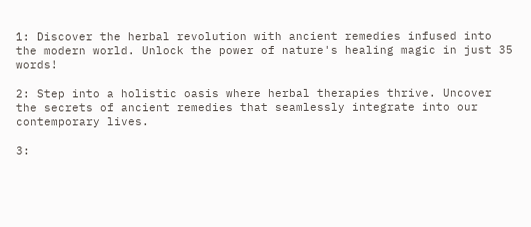1: Discover the herbal revolution with ancient remedies infused into the modern world. Unlock the power of nature's healing magic in just 35 words!

2: Step into a holistic oasis where herbal therapies thrive. Uncover the secrets of ancient remedies that seamlessly integrate into our contemporary lives.

3: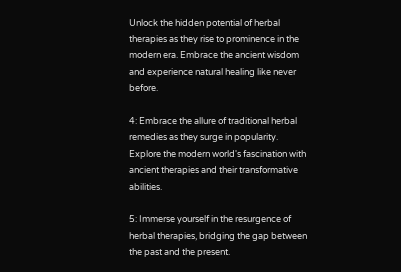Unlock the hidden potential of herbal therapies as they rise to prominence in the modern era. Embrace the ancient wisdom and experience natural healing like never before.

4: Embrace the allure of traditional herbal remedies as they surge in popularity. Explore the modern world's fascination with ancient therapies and their transformative abilities.

5: Immerse yourself in the resurgence of herbal therapies, bridging the gap between the past and the present.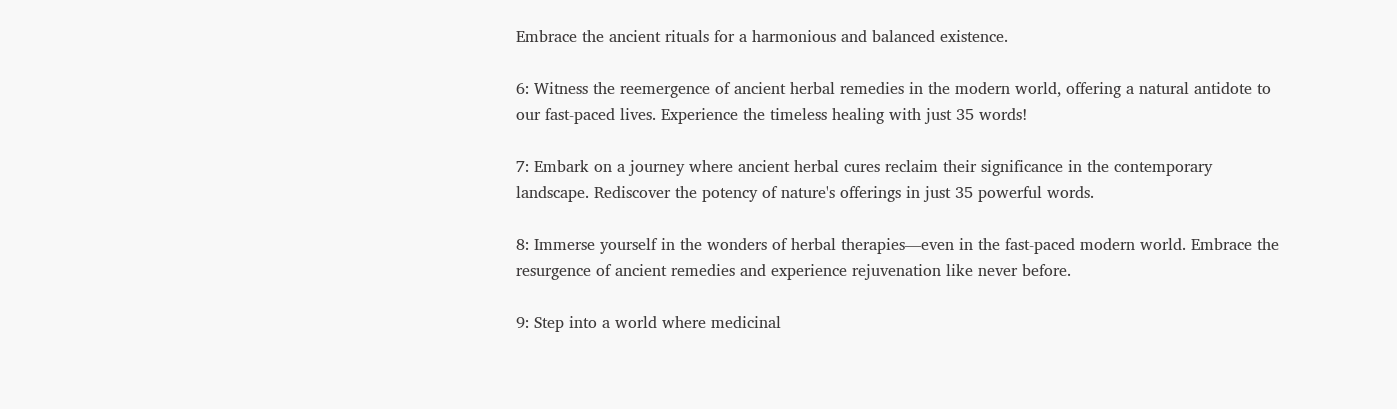Embrace the ancient rituals for a harmonious and balanced existence.

6: Witness the reemergence of ancient herbal remedies in the modern world, offering a natural antidote to our fast-paced lives. Experience the timeless healing with just 35 words!

7: Embark on a journey where ancient herbal cures reclaim their significance in the contemporary landscape. Rediscover the potency of nature's offerings in just 35 powerful words.

8: Immerse yourself in the wonders of herbal therapies—even in the fast-paced modern world. Embrace the resurgence of ancient remedies and experience rejuvenation like never before.

9: Step into a world where medicinal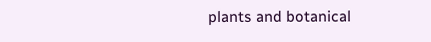plants and botanical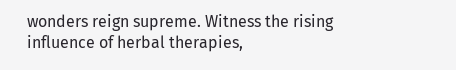wonders reign supreme. Witness the rising influence of herbal therapies,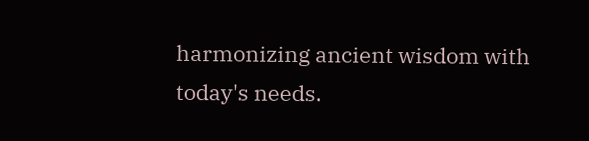harmonizing ancient wisdom with today's needs.